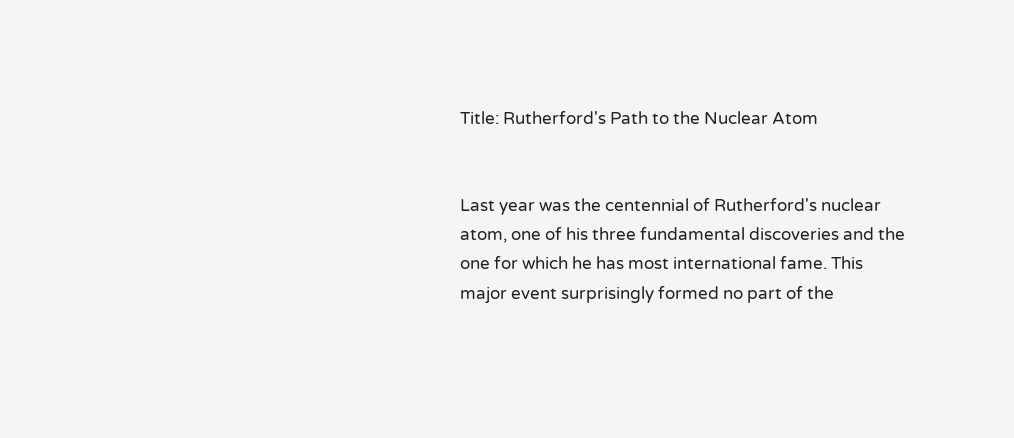Title: Rutherford's Path to the Nuclear Atom


Last year was the centennial of Rutherford's nuclear atom, one of his three fundamental discoveries and the one for which he has most international fame. This major event surprisingly formed no part of the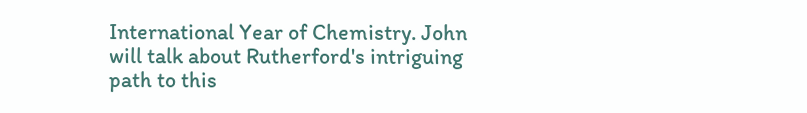International Year of Chemistry. John will talk about Rutherford's intriguing path to this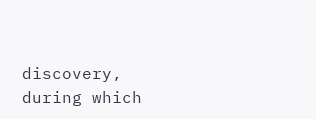discovery, during which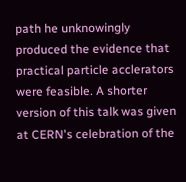path he unknowingly produced the evidence that practical particle acclerators were feasible. A shorter version of this talk was given at CERN's celebration of the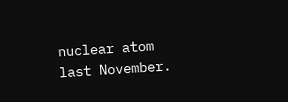nuclear atom last November.